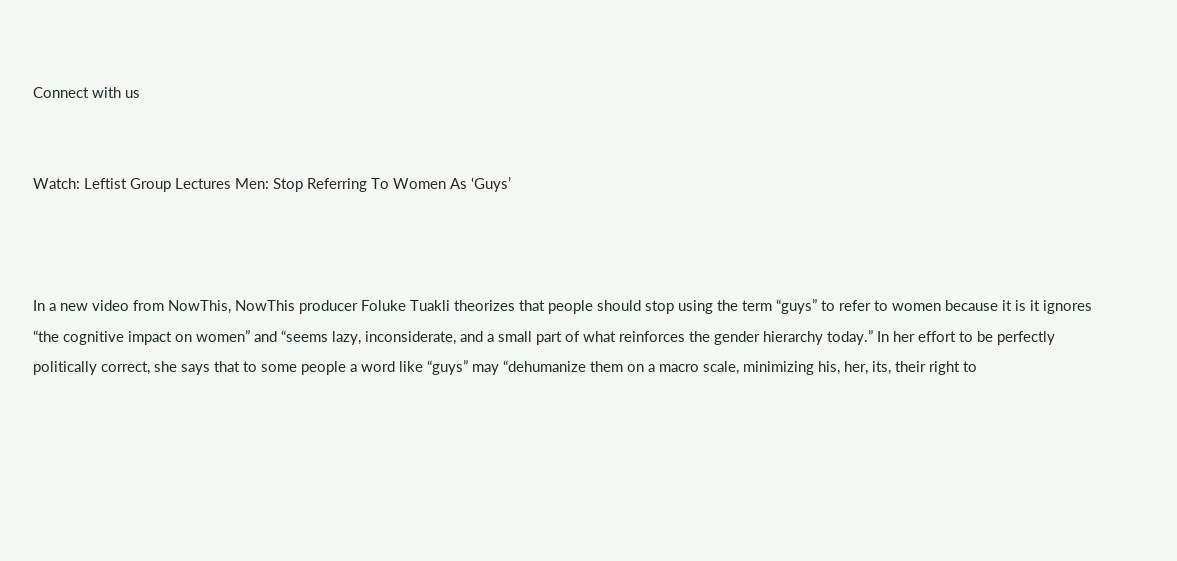Connect with us


Watch: Leftist Group Lectures Men: Stop Referring To Women As ‘Guys’



In a new video from NowThis, NowThis producer Foluke Tuakli theorizes that people should stop using the term “guys” to refer to women because it is it ignores “the cognitive impact on women” and “seems lazy, inconsiderate, and a small part of what reinforces the gender hierarchy today.” In her effort to be perfectly politically correct, she says that to some people a word like “guys” may “dehumanize them on a macro scale, minimizing his, her, its, their right to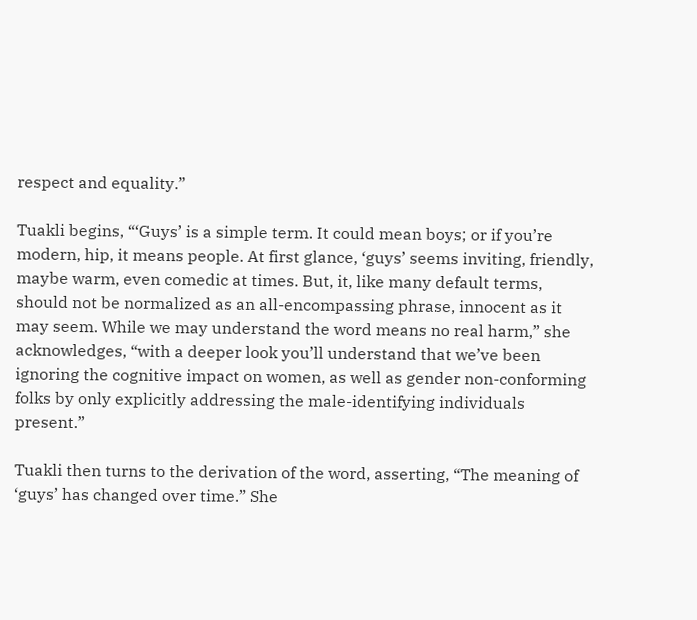respect and equality.”

Tuakli begins, “‘Guys’ is a simple term. It could mean boys; or if you’re modern, hip, it means people. At first glance, ‘guys’ seems inviting, friendly, maybe warm, even comedic at times. But, it, like many default terms, should not be normalized as an all-encompassing phrase, innocent as it may seem. While we may understand the word means no real harm,” she acknowledges, “with a deeper look you’ll understand that we’ve been ignoring the cognitive impact on women, as well as gender non-conforming folks by only explicitly addressing the male-identifying individuals present.”

Tuakli then turns to the derivation of the word, asserting, “The meaning of ‘guys’ has changed over time.” She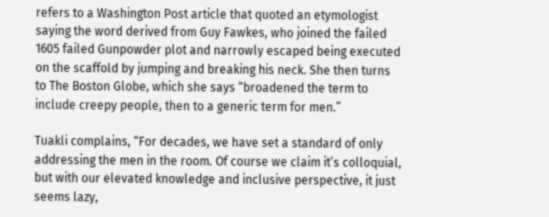refers to a Washington Post article that quoted an etymologist saying the word derived from Guy Fawkes, who joined the failed 1605 failed Gunpowder plot and narrowly escaped being executed on the scaffold by jumping and breaking his neck. She then turns to The Boston Globe, which she says “broadened the term to include creepy people, then to a generic term for men.”

Tuakli complains, “For decades, we have set a standard of only addressing the men in the room. Of course we claim it’s colloquial, but with our elevated knowledge and inclusive perspective, it just seems lazy,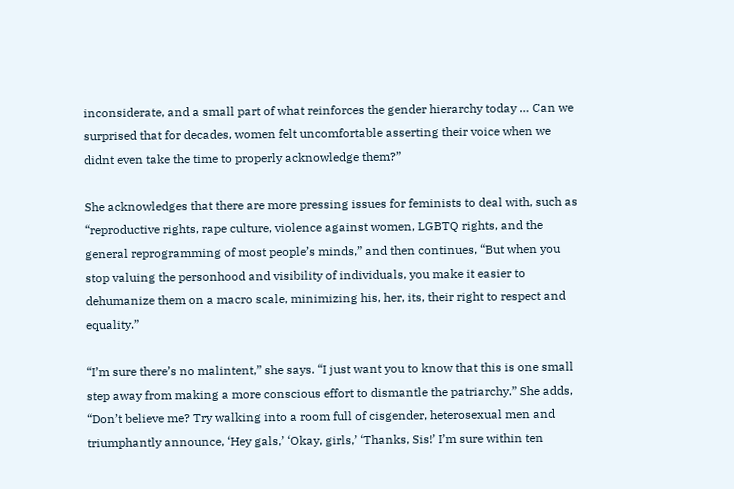inconsiderate, and a small part of what reinforces the gender hierarchy today … Can we surprised that for decades, women felt uncomfortable asserting their voice when we didnt even take the time to properly acknowledge them?”

She acknowledges that there are more pressing issues for feminists to deal with, such as “reproductive rights, rape culture, violence against women, LGBTQ rights, and the general reprogramming of most people’s minds,” and then continues, “But when you stop valuing the personhood and visibility of individuals, you make it easier to dehumanize them on a macro scale, minimizing his, her, its, their right to respect and equality.”

“I’m sure there’s no malintent,” she says. “I just want you to know that this is one small step away from making a more conscious effort to dismantle the patriarchy.” She adds, “Don’t believe me? Try walking into a room full of cisgender, heterosexual men and triumphantly announce, ‘Hey gals,’ ‘Okay, girls,’ ‘Thanks, Sis!’ I’m sure within ten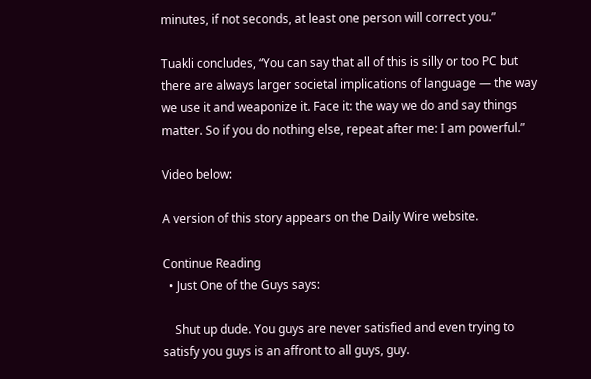minutes, if not seconds, at least one person will correct you.”

Tuakli concludes, “You can say that all of this is silly or too PC but there are always larger societal implications of language — the way we use it and weaponize it. Face it: the way we do and say things matter. So if you do nothing else, repeat after me: I am powerful.”

Video below:

A version of this story appears on the Daily Wire website.

Continue Reading
  • Just One of the Guys says:

    Shut up dude. You guys are never satisfied and even trying to satisfy you guys is an affront to all guys, guy.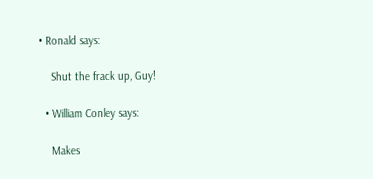• Ronald says:

    Shut the frack up, Guy!

  • William Conley says:

    Makes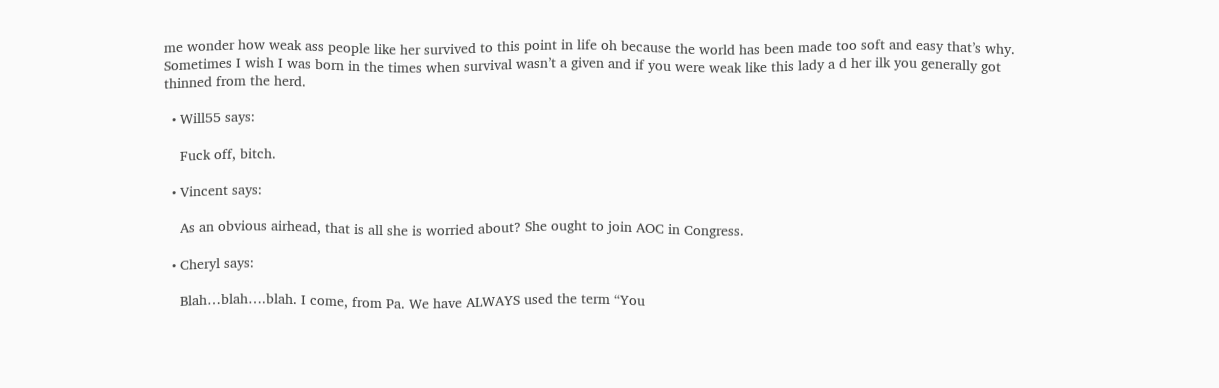me wonder how weak ass people like her survived to this point in life oh because the world has been made too soft and easy that’s why. Sometimes I wish I was born in the times when survival wasn’t a given and if you were weak like this lady a d her ilk you generally got thinned from the herd.

  • Will55 says:

    Fuck off, bitch.

  • Vincent says:

    As an obvious airhead, that is all she is worried about? She ought to join AOC in Congress.

  • Cheryl says:

    Blah…blah….blah. I come, from Pa. We have ALWAYS used the term “You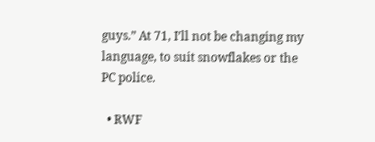guys.” At 71, I’ll not be changing my language, to suit snowflakes or the PC police.

  • RWF